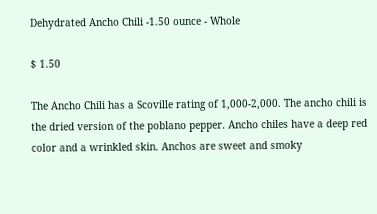Dehydrated Ancho Chili -1.50 ounce - Whole

$ 1.50

The Ancho Chili has a Scoville rating of 1,000-2,000. The ancho chili is the dried version of the poblano pepper. Ancho chiles have a deep red color and a wrinkled skin. Anchos are sweet and smoky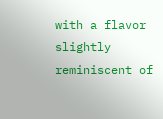with a flavor slightly reminiscent of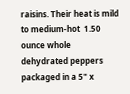raisins. Their heat is mild to medium-hot  1.50 ounce whole dehydrated peppers packaged in a 5" x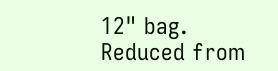12" bag. Reduced from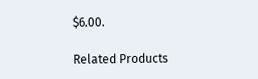$6.00.

Related Products